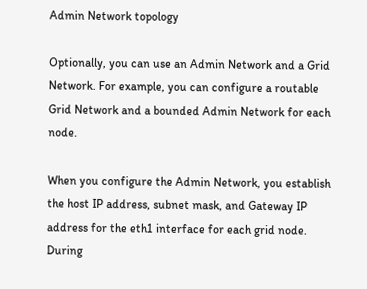Admin Network topology

Optionally, you can use an Admin Network and a Grid Network. For example, you can configure a routable Grid Network and a bounded Admin Network for each node.

When you configure the Admin Network, you establish the host IP address, subnet mask, and Gateway IP address for the eth1 interface for each grid node. During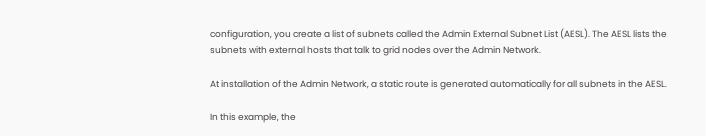configuration, you create a list of subnets called the Admin External Subnet List (AESL). The AESL lists the subnets with external hosts that talk to grid nodes over the Admin Network.

At installation of the Admin Network, a static route is generated automatically for all subnets in the AESL.

In this example, the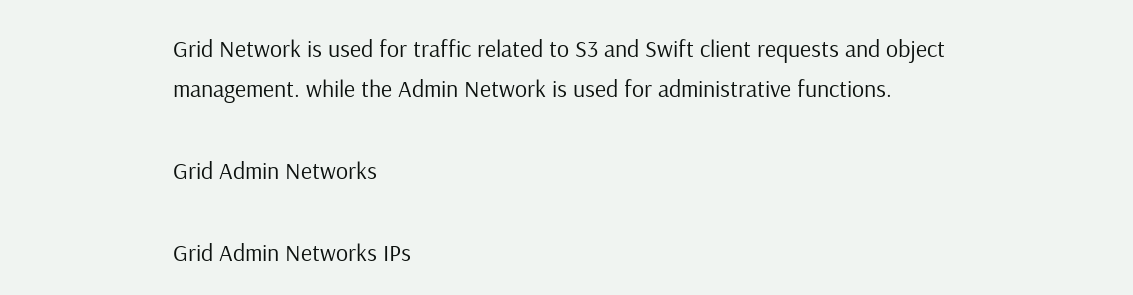Grid Network is used for traffic related to S3 and Swift client requests and object management. while the Admin Network is used for administrative functions.

Grid Admin Networks

Grid Admin Networks IPs